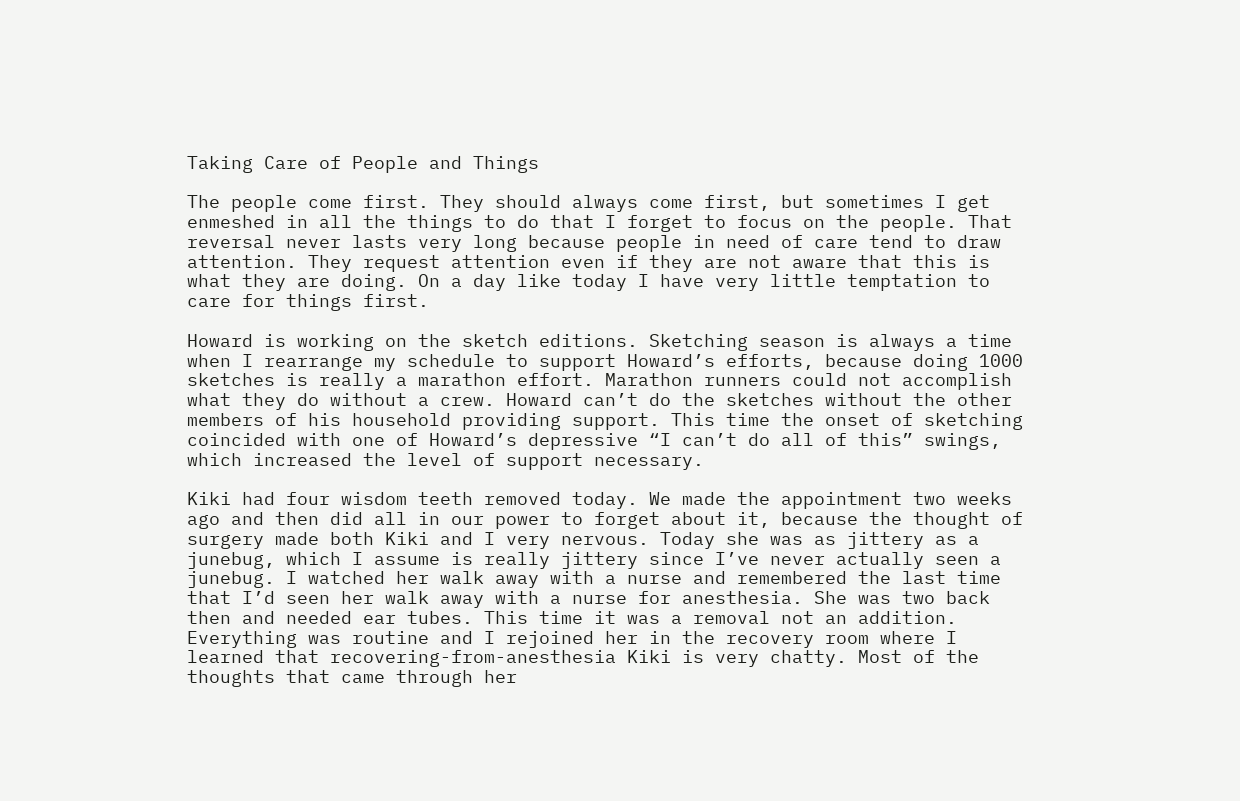Taking Care of People and Things

The people come first. They should always come first, but sometimes I get enmeshed in all the things to do that I forget to focus on the people. That reversal never lasts very long because people in need of care tend to draw attention. They request attention even if they are not aware that this is what they are doing. On a day like today I have very little temptation to care for things first.

Howard is working on the sketch editions. Sketching season is always a time when I rearrange my schedule to support Howard’s efforts, because doing 1000 sketches is really a marathon effort. Marathon runners could not accomplish what they do without a crew. Howard can’t do the sketches without the other members of his household providing support. This time the onset of sketching coincided with one of Howard’s depressive “I can’t do all of this” swings, which increased the level of support necessary.

Kiki had four wisdom teeth removed today. We made the appointment two weeks ago and then did all in our power to forget about it, because the thought of surgery made both Kiki and I very nervous. Today she was as jittery as a junebug, which I assume is really jittery since I’ve never actually seen a junebug. I watched her walk away with a nurse and remembered the last time that I’d seen her walk away with a nurse for anesthesia. She was two back then and needed ear tubes. This time it was a removal not an addition. Everything was routine and I rejoined her in the recovery room where I learned that recovering-from-anesthesia Kiki is very chatty. Most of the thoughts that came through her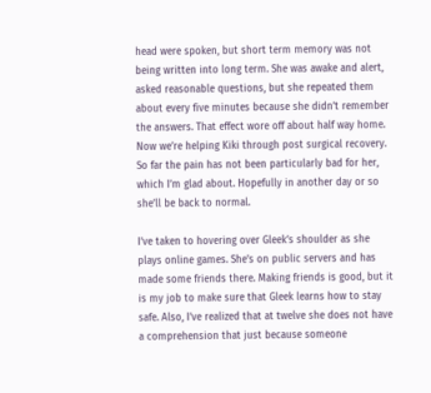head were spoken, but short term memory was not being written into long term. She was awake and alert, asked reasonable questions, but she repeated them about every five minutes because she didn’t remember the answers. That effect wore off about half way home. Now we’re helping Kiki through post surgical recovery. So far the pain has not been particularly bad for her, which I’m glad about. Hopefully in another day or so she’ll be back to normal.

I’ve taken to hovering over Gleek’s shoulder as she plays online games. She’s on public servers and has made some friends there. Making friends is good, but it is my job to make sure that Gleek learns how to stay safe. Also, I’ve realized that at twelve she does not have a comprehension that just because someone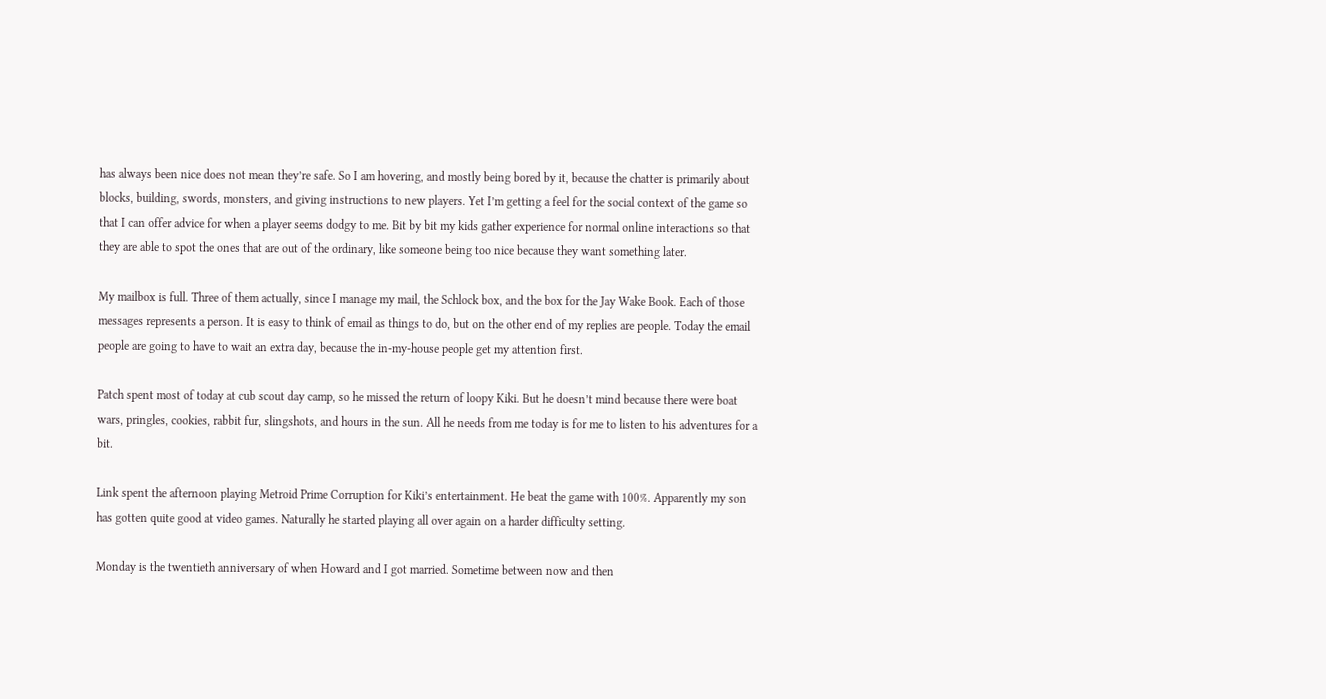has always been nice does not mean they’re safe. So I am hovering, and mostly being bored by it, because the chatter is primarily about blocks, building, swords, monsters, and giving instructions to new players. Yet I’m getting a feel for the social context of the game so that I can offer advice for when a player seems dodgy to me. Bit by bit my kids gather experience for normal online interactions so that they are able to spot the ones that are out of the ordinary, like someone being too nice because they want something later.

My mailbox is full. Three of them actually, since I manage my mail, the Schlock box, and the box for the Jay Wake Book. Each of those messages represents a person. It is easy to think of email as things to do, but on the other end of my replies are people. Today the email people are going to have to wait an extra day, because the in-my-house people get my attention first.

Patch spent most of today at cub scout day camp, so he missed the return of loopy Kiki. But he doesn’t mind because there were boat wars, pringles, cookies, rabbit fur, slingshots, and hours in the sun. All he needs from me today is for me to listen to his adventures for a bit.

Link spent the afternoon playing Metroid Prime Corruption for Kiki’s entertainment. He beat the game with 100%. Apparently my son has gotten quite good at video games. Naturally he started playing all over again on a harder difficulty setting.

Monday is the twentieth anniversary of when Howard and I got married. Sometime between now and then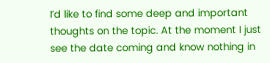I’d like to find some deep and important thoughts on the topic. At the moment I just see the date coming and know nothing in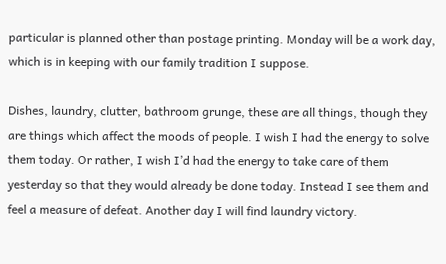particular is planned other than postage printing. Monday will be a work day, which is in keeping with our family tradition I suppose.

Dishes, laundry, clutter, bathroom grunge, these are all things, though they are things which affect the moods of people. I wish I had the energy to solve them today. Or rather, I wish I’d had the energy to take care of them yesterday so that they would already be done today. Instead I see them and feel a measure of defeat. Another day I will find laundry victory.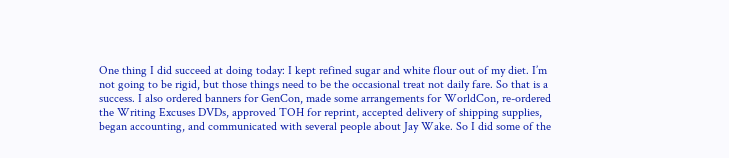One thing I did succeed at doing today: I kept refined sugar and white flour out of my diet. I’m not going to be rigid, but those things need to be the occasional treat not daily fare. So that is a success. I also ordered banners for GenCon, made some arrangements for WorldCon, re-ordered the Writing Excuses DVDs, approved TOH for reprint, accepted delivery of shipping supplies, began accounting, and communicated with several people about Jay Wake. So I did some of the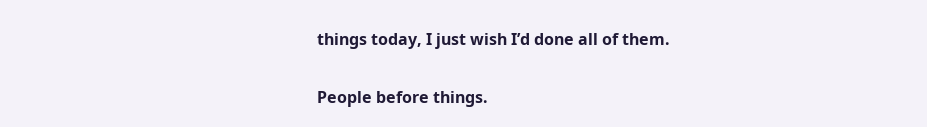things today, I just wish I’d done all of them.

People before things.